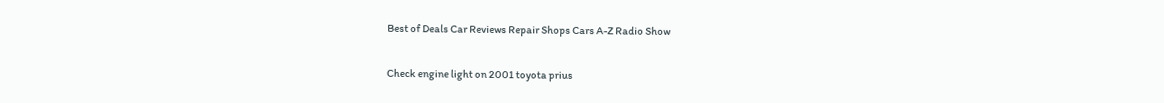Best of Deals Car Reviews Repair Shops Cars A-Z Radio Show

Check engine light on 2001 toyota prius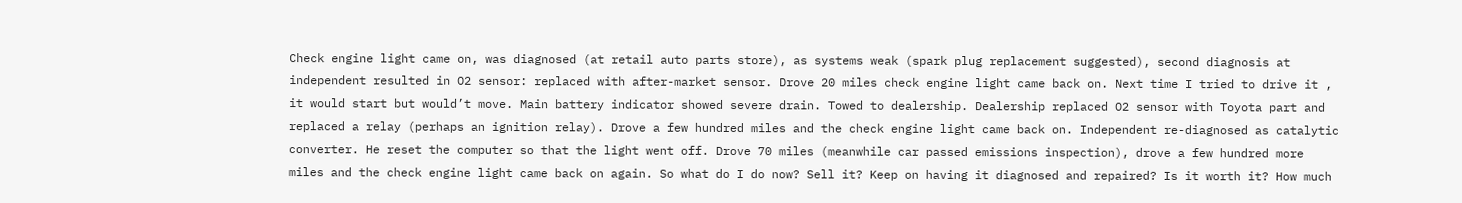Check engine light came on, was diagnosed (at retail auto parts store), as systems weak (spark plug replacement suggested), second diagnosis at independent resulted in O2 sensor: replaced with after-market sensor. Drove 20 miles check engine light came back on. Next time I tried to drive it , it would start but would’t move. Main battery indicator showed severe drain. Towed to dealership. Dealership replaced O2 sensor with Toyota part and replaced a relay (perhaps an ignition relay). Drove a few hundred miles and the check engine light came back on. Independent re-diagnosed as catalytic converter. He reset the computer so that the light went off. Drove 70 miles (meanwhile car passed emissions inspection), drove a few hundred more miles and the check engine light came back on again. So what do I do now? Sell it? Keep on having it diagnosed and repaired? Is it worth it? How much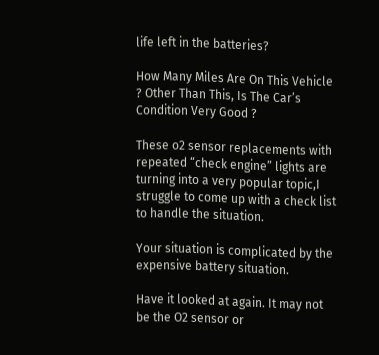life left in the batteries?

How Many Miles Are On This Vehicle ? Other Than This, Is The Car’s Condition Very Good ?

These o2 sensor replacements with repeated “check engine” lights are turning into a very popular topic,I struggle to come up with a check list to handle the situation.

Your situation is complicated by the expensive battery situation.

Have it looked at again. It may not be the O2 sensor or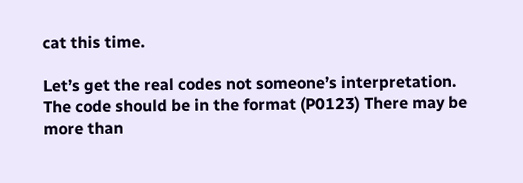cat this time.

Let’s get the real codes not someone’s interpretation. The code should be in the format (P0123) There may be more than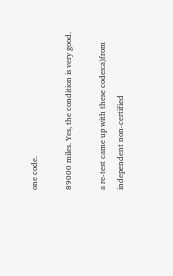one code.

89000 miles. Yes, the condition is very good.

a re-test came up with these codes:a)from independent non-certified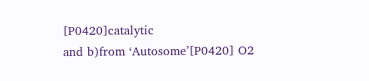[P0420]catalytic
and b)from ‘Autosome’[P0420] O2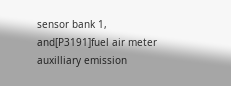sensor bank 1, and[P3191]fuel air meter auxilliary emission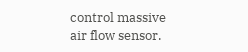control massive air flow sensor.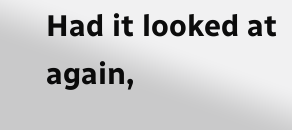Had it looked at again,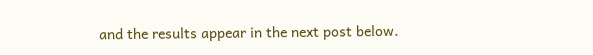and the results appear in the next post below.